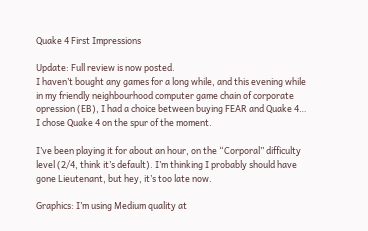Quake 4 First Impressions

Update: Full review is now posted.
I haven’t bought any games for a long while, and this evening while in my friendly neighbourhood computer game chain of corporate opression (EB), I had a choice between buying FEAR and Quake 4… I chose Quake 4 on the spur of the moment.

I’ve been playing it for about an hour, on the “Corporal” difficulty level (2/4, think it’s default). I’m thinking I probably should have gone Lieutenant, but hey, it’s too late now.

Graphics: I’m using Medium quality at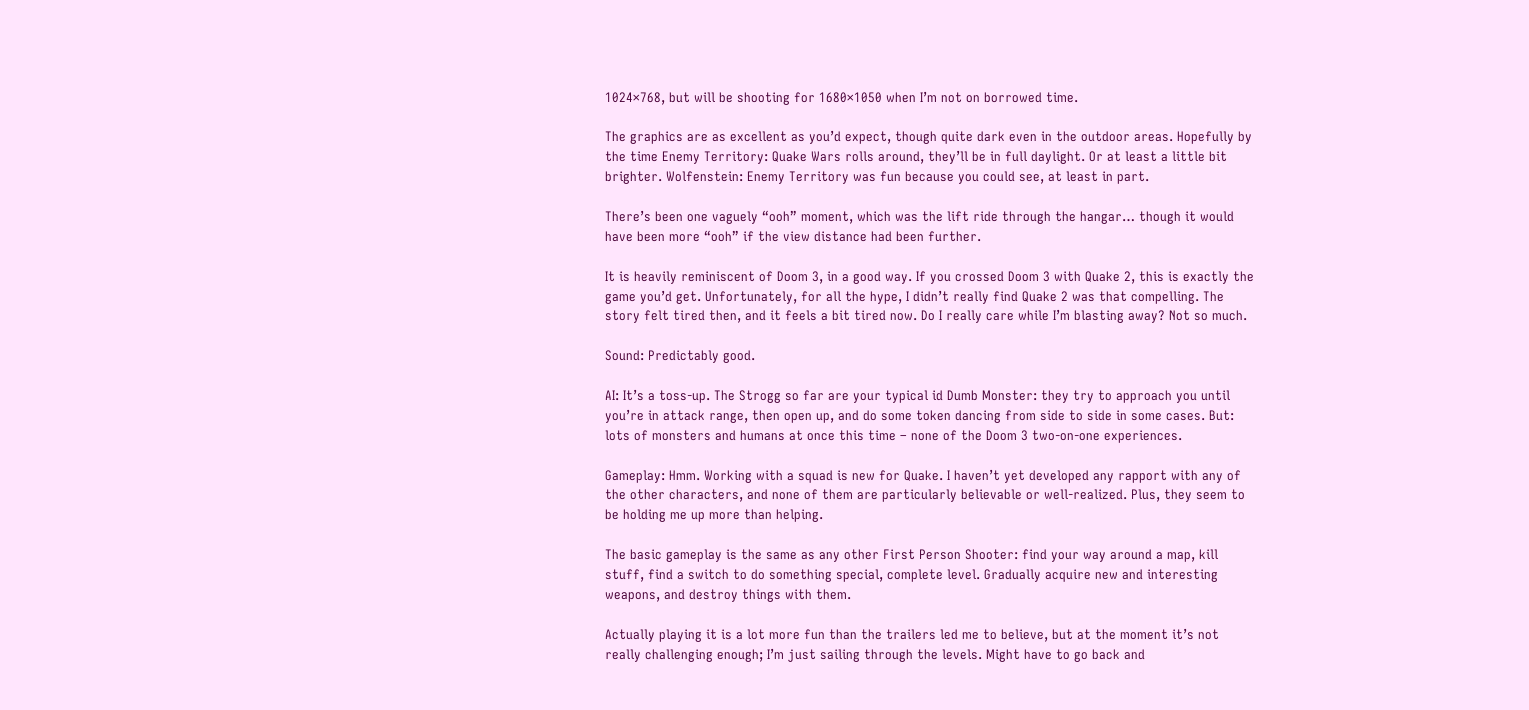1024×768, but will be shooting for 1680×1050 when I’m not on borrowed time.

The graphics are as excellent as you’d expect, though quite dark even in the outdoor areas. Hopefully by the time Enemy Territory: Quake Wars rolls around, they’ll be in full daylight. Or at least a little bit brighter. Wolfenstein: Enemy Territory was fun because you could see, at least in part.

There’s been one vaguely “ooh” moment, which was the lift ride through the hangar… though it would have been more “ooh” if the view distance had been further.

It is heavily reminiscent of Doom 3, in a good way. If you crossed Doom 3 with Quake 2, this is exactly the game you’d get. Unfortunately, for all the hype, I didn’t really find Quake 2 was that compelling. The story felt tired then, and it feels a bit tired now. Do I really care while I’m blasting away? Not so much.

Sound: Predictably good.

AI: It’s a toss-up. The Strogg so far are your typical id Dumb Monster: they try to approach you until you’re in attack range, then open up, and do some token dancing from side to side in some cases. But: lots of monsters and humans at once this time – none of the Doom 3 two-on-one experiences.

Gameplay: Hmm. Working with a squad is new for Quake. I haven’t yet developed any rapport with any of the other characters, and none of them are particularly believable or well-realized. Plus, they seem to be holding me up more than helping.

The basic gameplay is the same as any other First Person Shooter: find your way around a map, kill stuff, find a switch to do something special, complete level. Gradually acquire new and interesting weapons, and destroy things with them.

Actually playing it is a lot more fun than the trailers led me to believe, but at the moment it’s not really challenging enough; I’m just sailing through the levels. Might have to go back and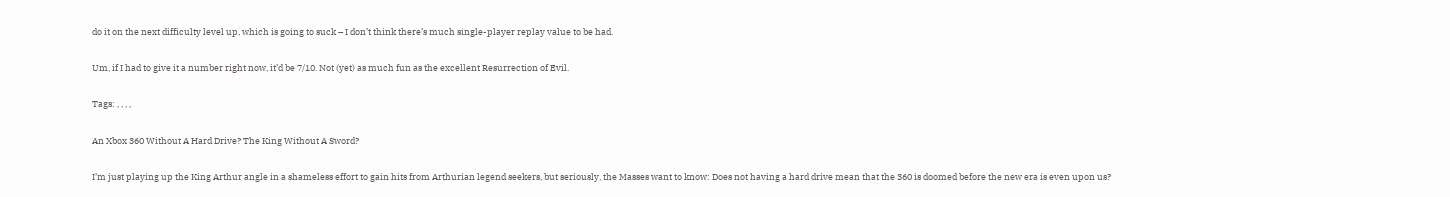do it on the next difficulty level up, which is going to suck – I don’t think there’s much single-player replay value to be had.

Um, if I had to give it a number right now, it’d be 7/10. Not (yet) as much fun as the excellent Resurrection of Evil.

Tags: , , , ,

An Xbox 360 Without A Hard Drive? The King Without A Sword?

I’m just playing up the King Arthur angle in a shameless effort to gain hits from Arthurian legend seekers, but seriously, the Masses want to know: Does not having a hard drive mean that the 360 is doomed before the new era is even upon us?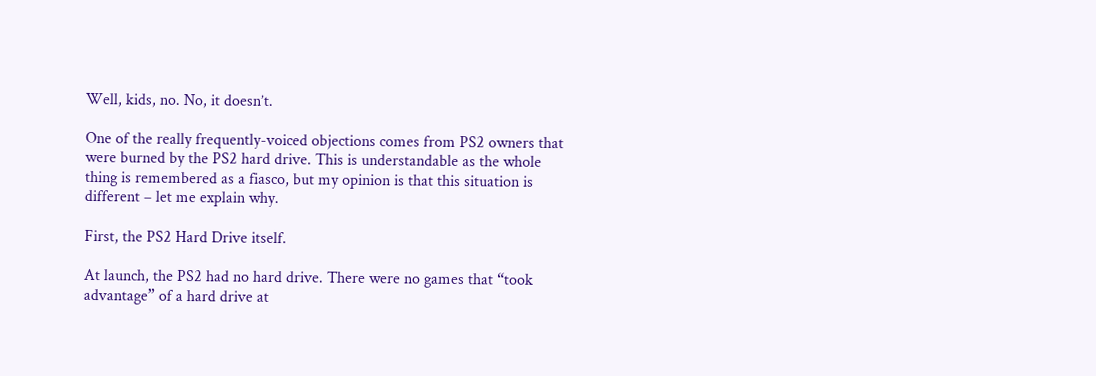Well, kids, no. No, it doesn’t.

One of the really frequently-voiced objections comes from PS2 owners that were burned by the PS2 hard drive. This is understandable as the whole thing is remembered as a fiasco, but my opinion is that this situation is different – let me explain why.

First, the PS2 Hard Drive itself.

At launch, the PS2 had no hard drive. There were no games that “took advantage” of a hard drive at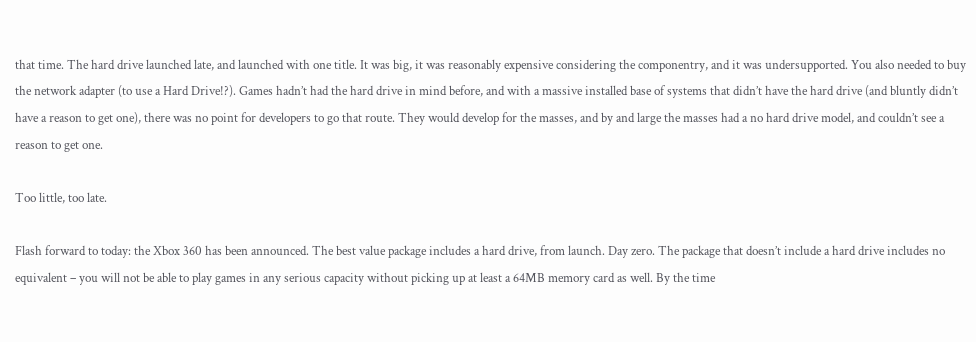that time. The hard drive launched late, and launched with one title. It was big, it was reasonably expensive considering the componentry, and it was undersupported. You also needed to buy the network adapter (to use a Hard Drive!?). Games hadn’t had the hard drive in mind before, and with a massive installed base of systems that didn’t have the hard drive (and bluntly didn’t have a reason to get one), there was no point for developers to go that route. They would develop for the masses, and by and large the masses had a no hard drive model, and couldn’t see a reason to get one.

Too little, too late.

Flash forward to today: the Xbox 360 has been announced. The best value package includes a hard drive, from launch. Day zero. The package that doesn’t include a hard drive includes no equivalent – you will not be able to play games in any serious capacity without picking up at least a 64MB memory card as well. By the time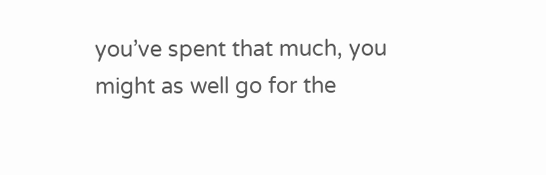you’ve spent that much, you might as well go for the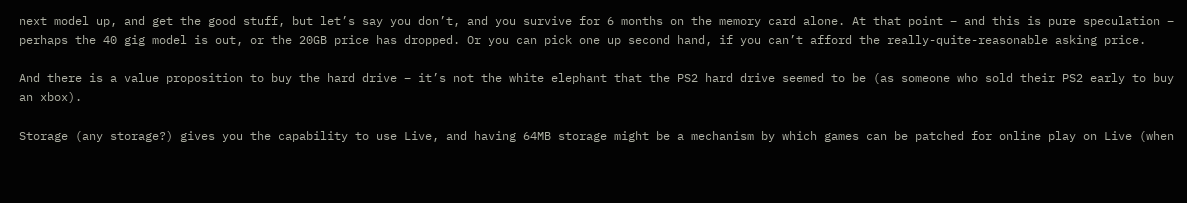next model up, and get the good stuff, but let’s say you don’t, and you survive for 6 months on the memory card alone. At that point – and this is pure speculation – perhaps the 40 gig model is out, or the 20GB price has dropped. Or you can pick one up second hand, if you can’t afford the really-quite-reasonable asking price.

And there is a value proposition to buy the hard drive – it’s not the white elephant that the PS2 hard drive seemed to be (as someone who sold their PS2 early to buy an xbox).

Storage (any storage?) gives you the capability to use Live, and having 64MB storage might be a mechanism by which games can be patched for online play on Live (when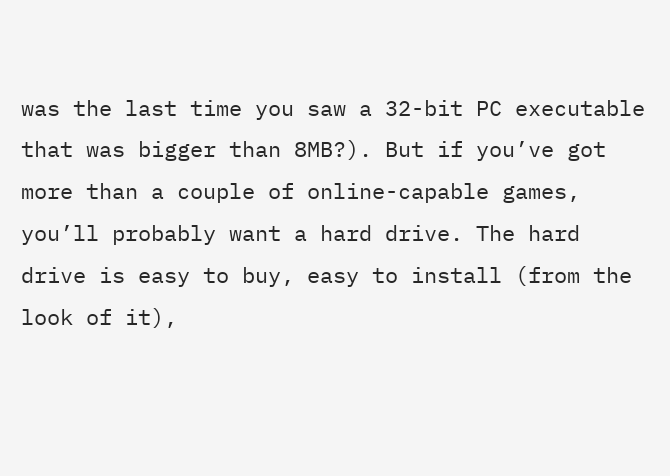was the last time you saw a 32-bit PC executable that was bigger than 8MB?). But if you’ve got more than a couple of online-capable games, you’ll probably want a hard drive. The hard drive is easy to buy, easy to install (from the look of it),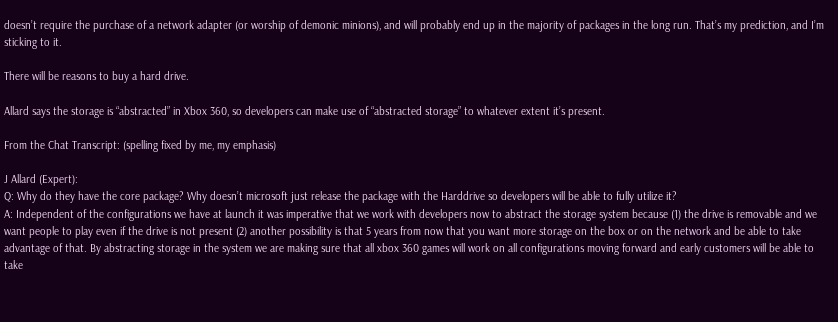doesn’t require the purchase of a network adapter (or worship of demonic minions), and will probably end up in the majority of packages in the long run. That’s my prediction, and I’m sticking to it.

There will be reasons to buy a hard drive.

Allard says the storage is “abstracted” in Xbox 360, so developers can make use of “abstracted storage” to whatever extent it’s present.

From the Chat Transcript: (spelling fixed by me, my emphasis)

J Allard (Expert):
Q: Why do they have the core package? Why doesn’t microsoft just release the package with the Harddrive so developers will be able to fully utilize it?
A: Independent of the configurations we have at launch it was imperative that we work with developers now to abstract the storage system because (1) the drive is removable and we want people to play even if the drive is not present (2) another possibility is that 5 years from now that you want more storage on the box or on the network and be able to take advantage of that. By abstracting storage in the system we are making sure that all xbox 360 games will work on all configurations moving forward and early customers will be able to take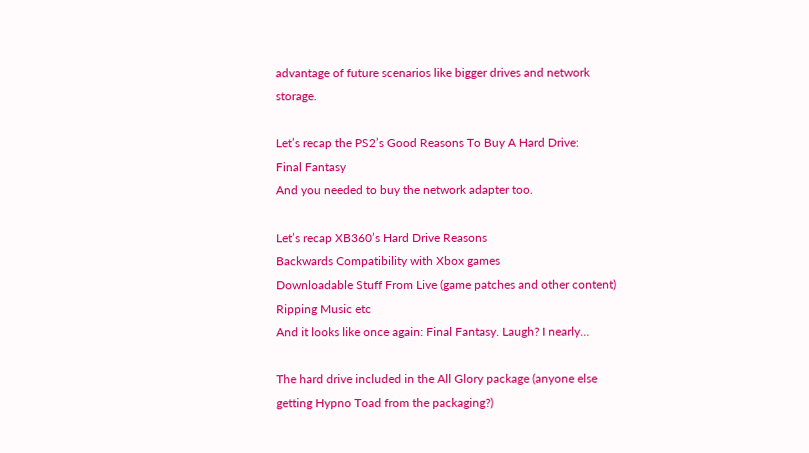advantage of future scenarios like bigger drives and network storage.

Let’s recap the PS2’s Good Reasons To Buy A Hard Drive:
Final Fantasy
And you needed to buy the network adapter too.

Let’s recap XB360’s Hard Drive Reasons
Backwards Compatibility with Xbox games
Downloadable Stuff From Live (game patches and other content)
Ripping Music etc
And it looks like once again: Final Fantasy. Laugh? I nearly…

The hard drive included in the All Glory package (anyone else getting Hypno Toad from the packaging?)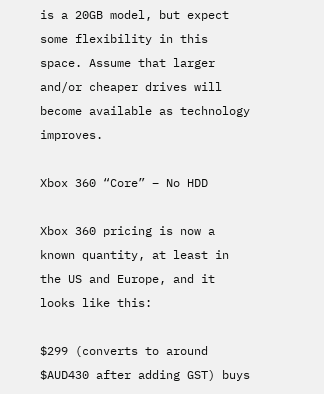is a 20GB model, but expect some flexibility in this space. Assume that larger and/or cheaper drives will become available as technology improves.

Xbox 360 “Core” – No HDD

Xbox 360 pricing is now a known quantity, at least in the US and Europe, and it looks like this:

$299 (converts to around $AUD430 after adding GST) buys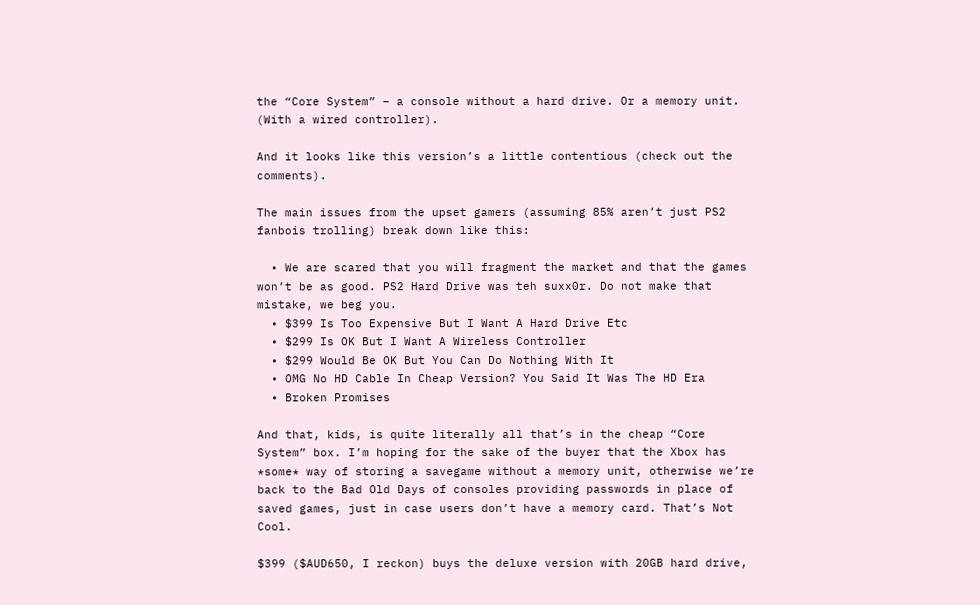the “Core System” – a console without a hard drive. Or a memory unit. (With a wired controller).

And it looks like this version’s a little contentious (check out the comments).

The main issues from the upset gamers (assuming 85% aren’t just PS2 fanbois trolling) break down like this:

  • We are scared that you will fragment the market and that the games won’t be as good. PS2 Hard Drive was teh suxx0r. Do not make that mistake, we beg you.
  • $399 Is Too Expensive But I Want A Hard Drive Etc
  • $299 Is OK But I Want A Wireless Controller
  • $299 Would Be OK But You Can Do Nothing With It
  • OMG No HD Cable In Cheap Version? You Said It Was The HD Era
  • Broken Promises

And that, kids, is quite literally all that’s in the cheap “Core System” box. I’m hoping for the sake of the buyer that the Xbox has *some* way of storing a savegame without a memory unit, otherwise we’re back to the Bad Old Days of consoles providing passwords in place of saved games, just in case users don’t have a memory card. That’s Not Cool.

$399 ($AUD650, I reckon) buys the deluxe version with 20GB hard drive,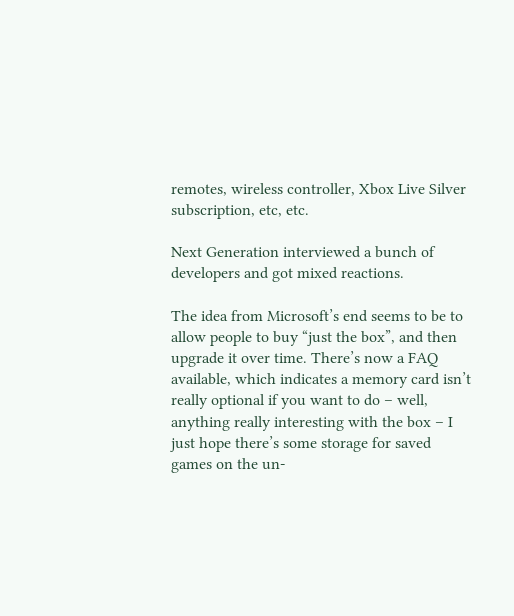remotes, wireless controller, Xbox Live Silver subscription, etc, etc.

Next Generation interviewed a bunch of developers and got mixed reactions.

The idea from Microsoft’s end seems to be to allow people to buy “just the box”, and then upgrade it over time. There’s now a FAQ available, which indicates a memory card isn’t really optional if you want to do – well, anything really interesting with the box – I just hope there’s some storage for saved games on the un-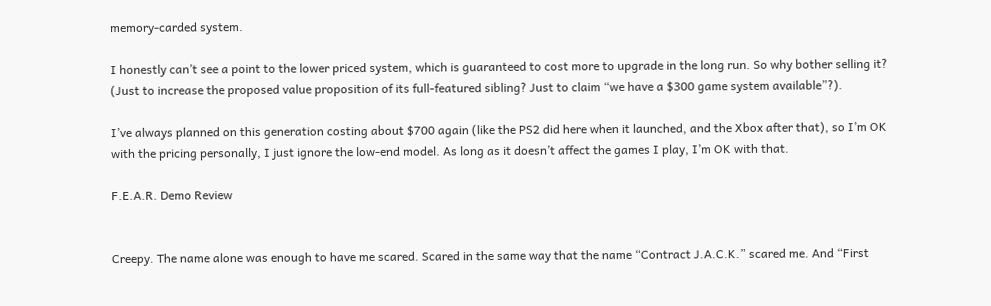memory-carded system.

I honestly can’t see a point to the lower priced system, which is guaranteed to cost more to upgrade in the long run. So why bother selling it? (Just to increase the proposed value proposition of its full-featured sibling? Just to claim “we have a $300 game system available”?).

I’ve always planned on this generation costing about $700 again (like the PS2 did here when it launched, and the Xbox after that), so I’m OK with the pricing personally, I just ignore the low-end model. As long as it doesn’t affect the games I play, I’m OK with that.

F.E.A.R. Demo Review


Creepy. The name alone was enough to have me scared. Scared in the same way that the name “Contract J.A.C.K.” scared me. And “First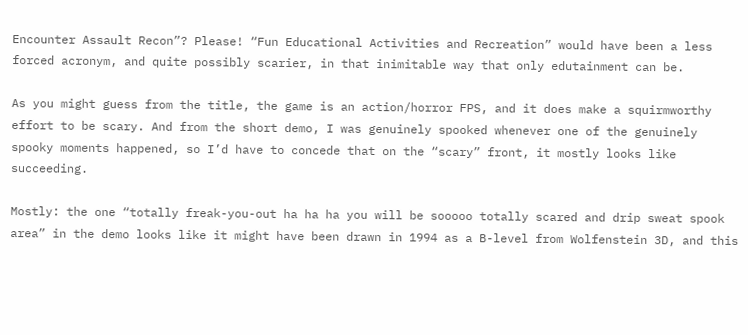Encounter Assault Recon”? Please! “Fun Educational Activities and Recreation” would have been a less forced acronym, and quite possibly scarier, in that inimitable way that only edutainment can be.

As you might guess from the title, the game is an action/horror FPS, and it does make a squirmworthy effort to be scary. And from the short demo, I was genuinely spooked whenever one of the genuinely spooky moments happened, so I’d have to concede that on the “scary” front, it mostly looks like succeeding.

Mostly: the one “totally freak-you-out ha ha ha you will be sooooo totally scared and drip sweat spook area” in the demo looks like it might have been drawn in 1994 as a B-level from Wolfenstein 3D, and this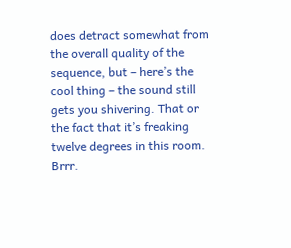does detract somewhat from the overall quality of the sequence, but – here’s the cool thing – the sound still gets you shivering. That or the fact that it’s freaking twelve degrees in this room. Brrr.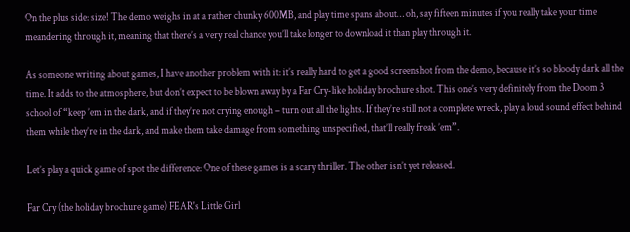On the plus side: size! The demo weighs in at a rather chunky 600MB, and play time spans about… oh, say fifteen minutes if you really take your time meandering through it, meaning that there’s a very real chance you’ll take longer to download it than play through it.

As someone writing about games, I have another problem with it: it’s really hard to get a good screenshot from the demo, because it’s so bloody dark all the time. It adds to the atmosphere, but don’t expect to be blown away by a Far Cry-like holiday brochure shot. This one’s very definitely from the Doom 3 school of “keep ’em in the dark, and if they’re not crying enough – turn out all the lights. If they’re still not a complete wreck, play a loud sound effect behind them while they’re in the dark, and make them take damage from something unspecified, that’ll really freak ’em”.

Let’s play a quick game of spot the difference: One of these games is a scary thriller. The other isn’t yet released.

Far Cry (the holiday brochure game) FEAR's Little Girl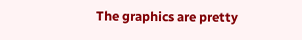The graphics are pretty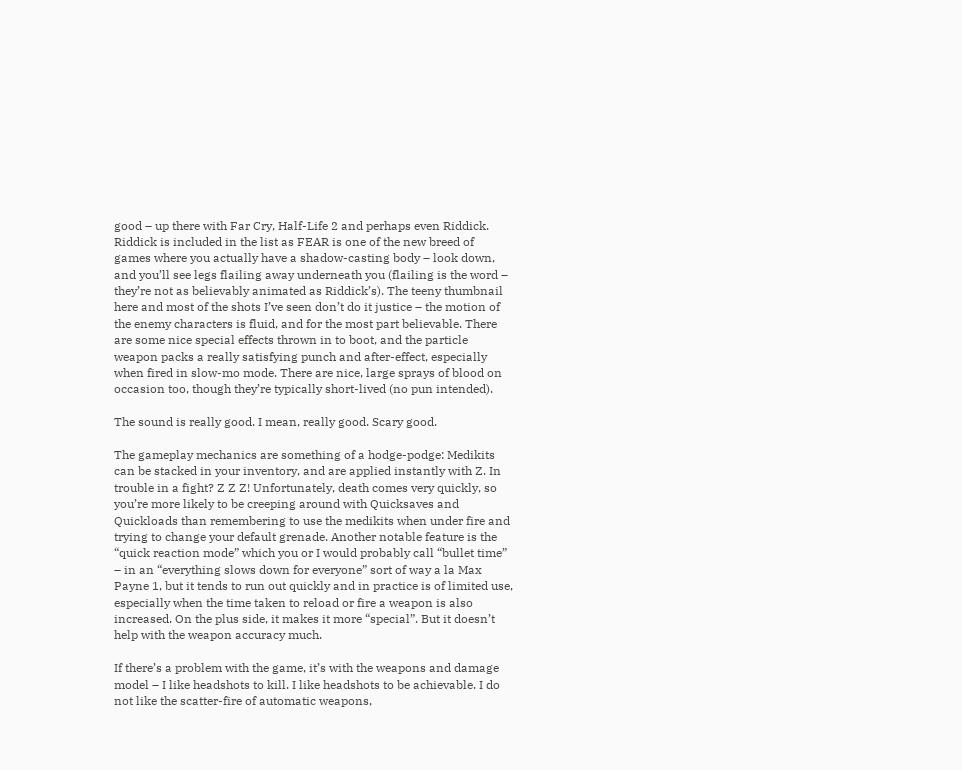good – up there with Far Cry, Half-Life 2 and perhaps even Riddick. Riddick is included in the list as FEAR is one of the new breed of games where you actually have a shadow-casting body – look down, and you’ll see legs flailing away underneath you (flailing is the word – they’re not as believably animated as Riddick’s). The teeny thumbnail here and most of the shots I’ve seen don’t do it justice – the motion of the enemy characters is fluid, and for the most part believable. There are some nice special effects thrown in to boot, and the particle weapon packs a really satisfying punch and after-effect, especially when fired in slow-mo mode. There are nice, large sprays of blood on occasion too, though they’re typically short-lived (no pun intended).

The sound is really good. I mean, really good. Scary good.

The gameplay mechanics are something of a hodge-podge: Medikits can be stacked in your inventory, and are applied instantly with Z. In trouble in a fight? Z Z Z! Unfortunately, death comes very quickly, so you’re more likely to be creeping around with Quicksaves and Quickloads than remembering to use the medikits when under fire and trying to change your default grenade. Another notable feature is the “quick reaction mode” which you or I would probably call “bullet time” – in an “everything slows down for everyone” sort of way a la Max Payne 1, but it tends to run out quickly and in practice is of limited use, especially when the time taken to reload or fire a weapon is also increased. On the plus side, it makes it more “special”. But it doesn’t help with the weapon accuracy much.

If there’s a problem with the game, it’s with the weapons and damage model – I like headshots to kill. I like headshots to be achievable. I do not like the scatter-fire of automatic weapons,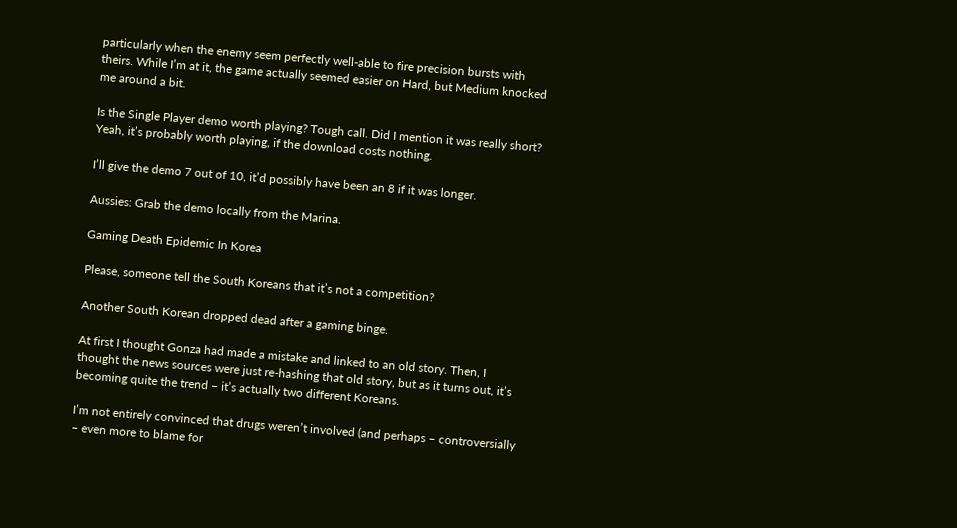particularly when the enemy seem perfectly well-able to fire precision bursts with theirs. While I’m at it, the game actually seemed easier on Hard, but Medium knocked me around a bit.

Is the Single Player demo worth playing? Tough call. Did I mention it was really short? Yeah, it’s probably worth playing, if the download costs nothing.

I’ll give the demo 7 out of 10, it’d possibly have been an 8 if it was longer.

Aussies: Grab the demo locally from the Marina.

Gaming Death Epidemic In Korea

Please, someone tell the South Koreans that it’s not a competition?

Another South Korean dropped dead after a gaming binge.

At first I thought Gonza had made a mistake and linked to an old story. Then, I thought the news sources were just re-hashing that old story, but as it turns out, it’s becoming quite the trend – it’s actually two different Koreans.

I’m not entirely convinced that drugs weren’t involved (and perhaps – controversially – even more to blame for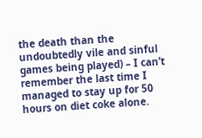the death than the undoubtedly vile and sinful games being played) – I can’t remember the last time I managed to stay up for 50 hours on diet coke alone.